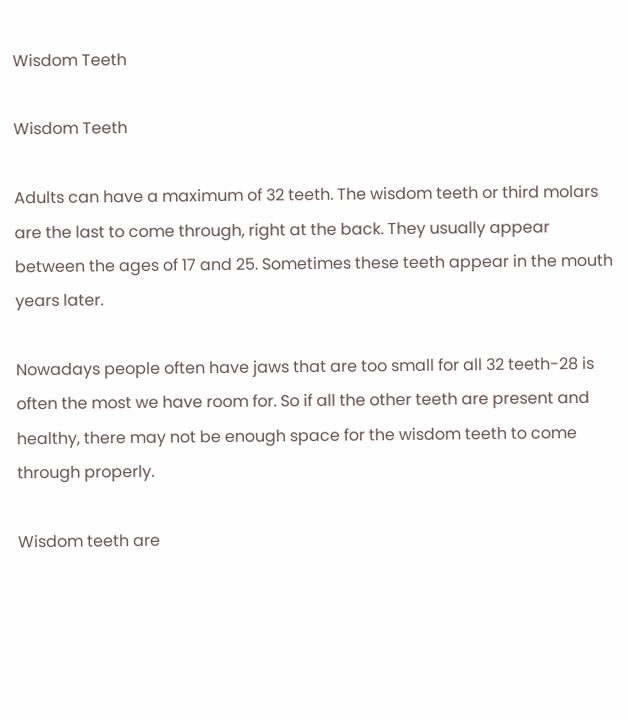Wisdom Teeth

Wisdom Teeth

Adults can have a maximum of 32 teeth. The wisdom teeth or third molars are the last to come through, right at the back. They usually appear between the ages of 17 and 25. Sometimes these teeth appear in the mouth years later.

Nowadays people often have jaws that are too small for all 32 teeth-28 is often the most we have room for. So if all the other teeth are present and healthy, there may not be enough space for the wisdom teeth to come through properly.

Wisdom teeth are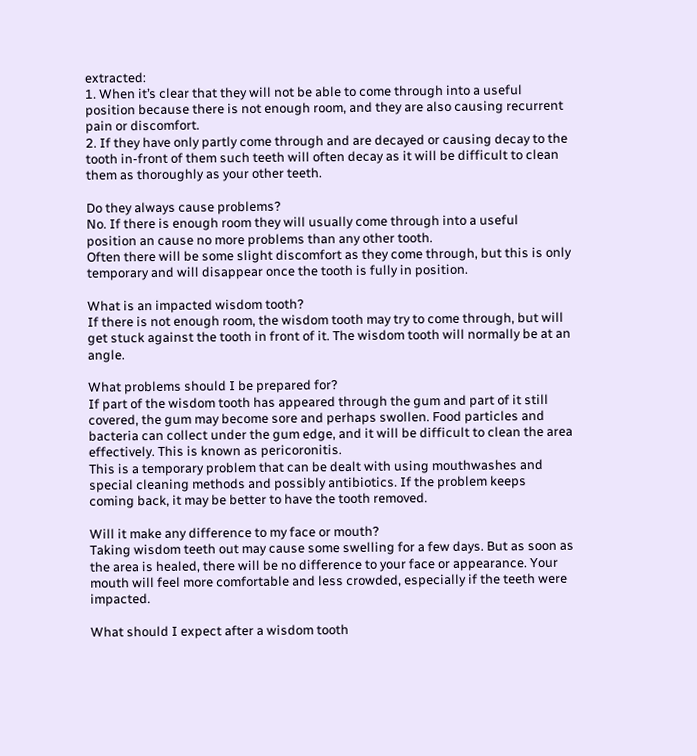extracted:
1. When it’s clear that they will not be able to come through into a useful position because there is not enough room, and they are also causing recurrent pain or discomfort.
2. If they have only partly come through and are decayed or causing decay to the tooth in-front of them such teeth will often decay as it will be difficult to clean them as thoroughly as your other teeth.

Do they always cause problems?
No. If there is enough room they will usually come through into a useful position an cause no more problems than any other tooth.
Often there will be some slight discomfort as they come through, but this is only temporary and will disappear once the tooth is fully in position.

What is an impacted wisdom tooth?
If there is not enough room, the wisdom tooth may try to come through, but will get stuck against the tooth in front of it. The wisdom tooth will normally be at an angle.

What problems should I be prepared for?
If part of the wisdom tooth has appeared through the gum and part of it still covered, the gum may become sore and perhaps swollen. Food particles and bacteria can collect under the gum edge, and it will be difficult to clean the area effectively. This is known as pericoronitis.
This is a temporary problem that can be dealt with using mouthwashes and special cleaning methods and possibly antibiotics. If the problem keeps coming back, it may be better to have the tooth removed.

Will it make any difference to my face or mouth?
Taking wisdom teeth out may cause some swelling for a few days. But as soon as the area is healed, there will be no difference to your face or appearance. Your mouth will feel more comfortable and less crowded, especially if the teeth were impacted.

What should I expect after a wisdom tooth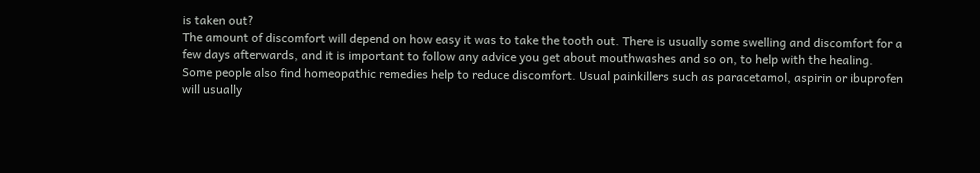is taken out?
The amount of discomfort will depend on how easy it was to take the tooth out. There is usually some swelling and discomfort for a few days afterwards, and it is important to follow any advice you get about mouthwashes and so on, to help with the healing. Some people also find homeopathic remedies help to reduce discomfort. Usual painkillers such as paracetamol, aspirin or ibuprofen will usually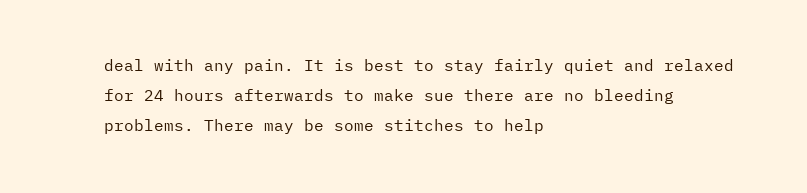deal with any pain. It is best to stay fairly quiet and relaxed for 24 hours afterwards to make sue there are no bleeding problems. There may be some stitches to help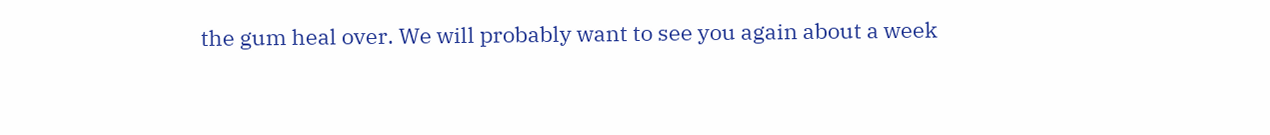the gum heal over. We will probably want to see you again about a week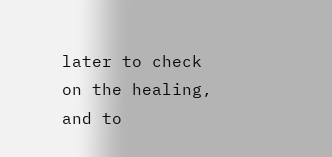later to check on the healing, and to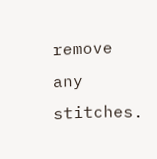remove any stitches.